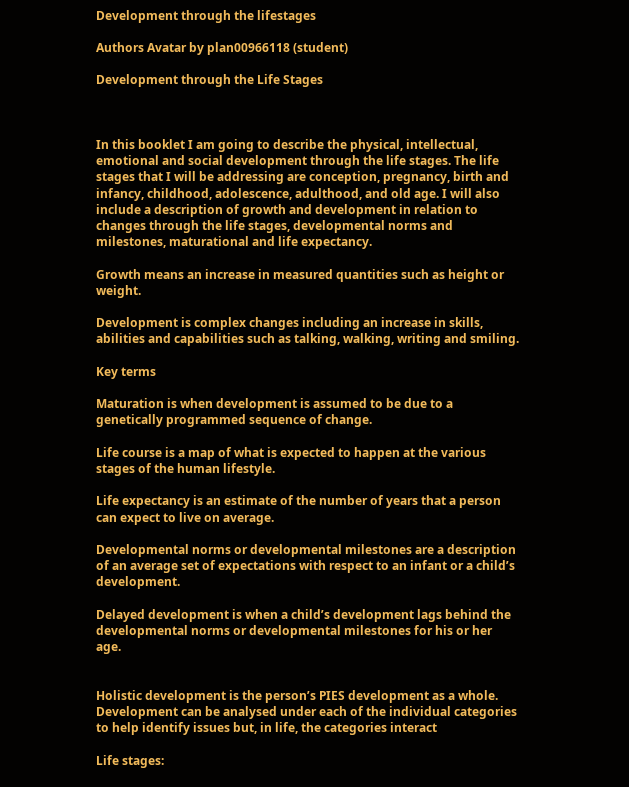Development through the lifestages

Authors Avatar by plan00966118 (student)

Development through the Life Stages



In this booklet I am going to describe the physical, intellectual, emotional and social development through the life stages. The life stages that I will be addressing are conception, pregnancy, birth and infancy, childhood, adolescence, adulthood, and old age. I will also include a description of growth and development in relation to changes through the life stages, developmental norms and milestones, maturational and life expectancy.

Growth means an increase in measured quantities such as height or weight.

Development is complex changes including an increase in skills, abilities and capabilities such as talking, walking, writing and smiling.

Key terms

Maturation is when development is assumed to be due to a genetically programmed sequence of change.

Life course is a map of what is expected to happen at the various stages of the human lifestyle.

Life expectancy is an estimate of the number of years that a person can expect to live on average.

Developmental norms or developmental milestones are a description of an average set of expectations with respect to an infant or a child’s development.

Delayed development is when a child’s development lags behind the developmental norms or developmental milestones for his or her age.


Holistic development is the person’s PIES development as a whole. Development can be analysed under each of the individual categories to help identify issues but, in life, the categories interact

Life stages: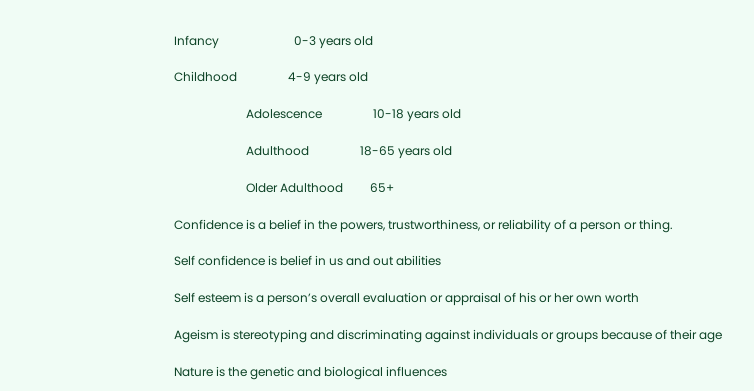Infancy                         0-3 years old

Childhood                 4-9 years old

                        Adolescence                 10-18 years old

                        Adulthood                 18-65 years old

                        Older Adulthood         65+

Confidence is a belief in the powers, trustworthiness, or reliability of a person or thing.

Self confidence is belief in us and out abilities

Self esteem is a person’s overall evaluation or appraisal of his or her own worth

Ageism is stereotyping and discriminating against individuals or groups because of their age

Nature is the genetic and biological influences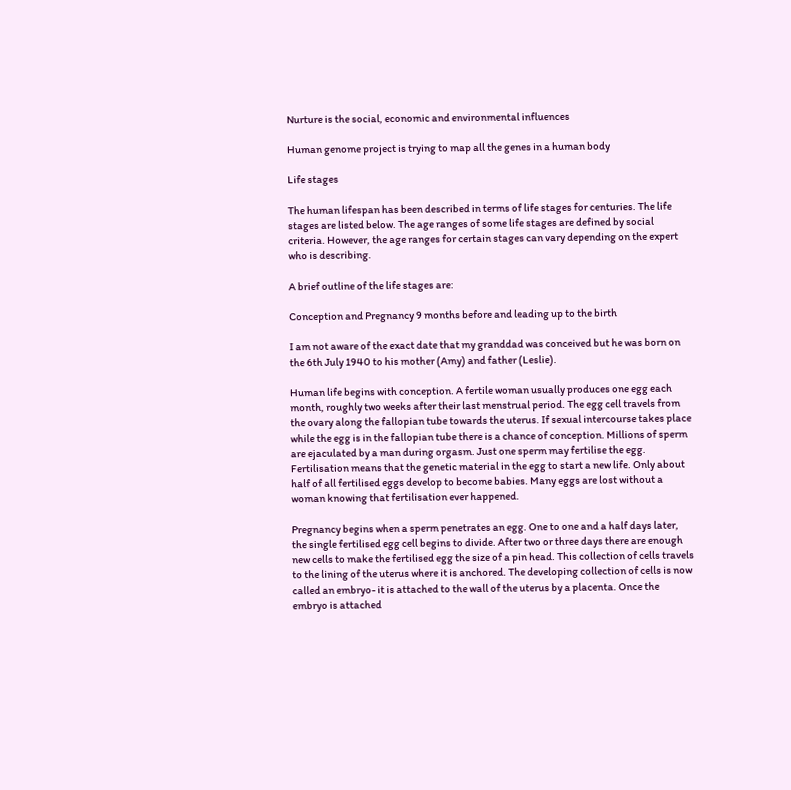Nurture is the social, economic and environmental influences

Human genome project is trying to map all the genes in a human body

Life stages

The human lifespan has been described in terms of life stages for centuries. The life stages are listed below. The age ranges of some life stages are defined by social criteria. However, the age ranges for certain stages can vary depending on the expert who is describing.

A brief outline of the life stages are:

Conception and Pregnancy 9 months before and leading up to the birth

I am not aware of the exact date that my granddad was conceived but he was born on the 6th July 1940 to his mother (Amy) and father (Leslie).

Human life begins with conception. A fertile woman usually produces one egg each month, roughly two weeks after their last menstrual period. The egg cell travels from the ovary along the fallopian tube towards the uterus. If sexual intercourse takes place while the egg is in the fallopian tube there is a chance of conception. Millions of sperm are ejaculated by a man during orgasm. Just one sperm may fertilise the egg. Fertilisation means that the genetic material in the egg to start a new life. Only about half of all fertilised eggs develop to become babies. Many eggs are lost without a woman knowing that fertilisation ever happened.

Pregnancy begins when a sperm penetrates an egg. One to one and a half days later, the single fertilised egg cell begins to divide. After two or three days there are enough new cells to make the fertilised egg the size of a pin head. This collection of cells travels to the lining of the uterus where it is anchored. The developing collection of cells is now called an embryo- it is attached to the wall of the uterus by a placenta. Once the embryo is attached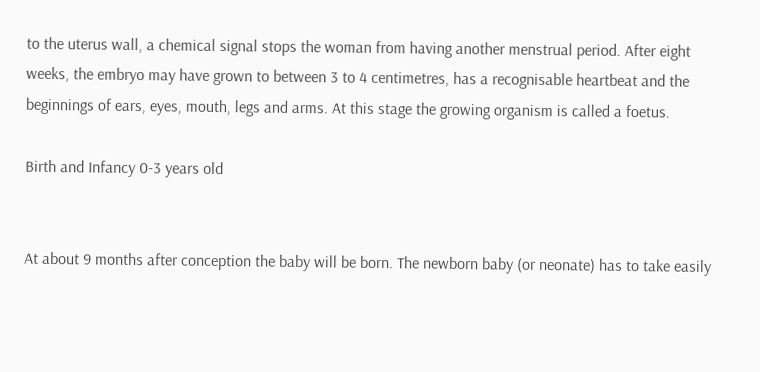to the uterus wall, a chemical signal stops the woman from having another menstrual period. After eight weeks, the embryo may have grown to between 3 to 4 centimetres, has a recognisable heartbeat and the beginnings of ears, eyes, mouth, legs and arms. At this stage the growing organism is called a foetus.

Birth and Infancy 0-3 years old


At about 9 months after conception the baby will be born. The newborn baby (or neonate) has to take easily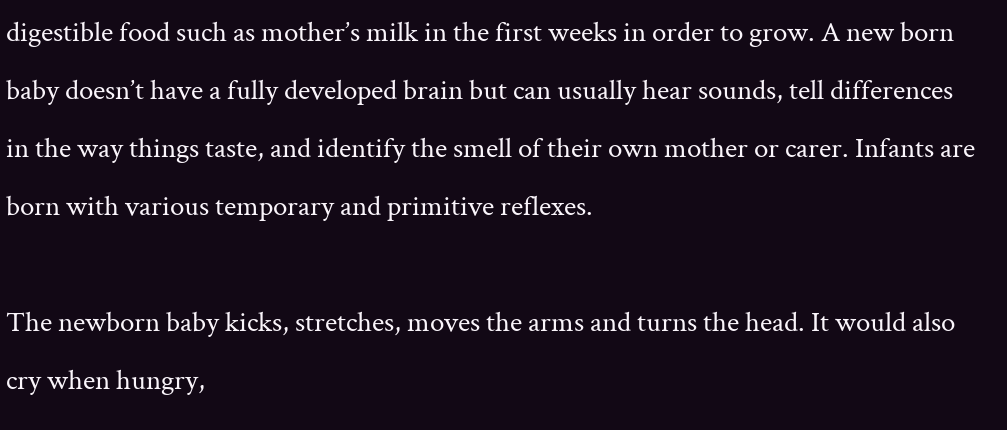digestible food such as mother’s milk in the first weeks in order to grow. A new born baby doesn’t have a fully developed brain but can usually hear sounds, tell differences in the way things taste, and identify the smell of their own mother or carer. Infants are born with various temporary and primitive reflexes.

The newborn baby kicks, stretches, moves the arms and turns the head. It would also cry when hungry,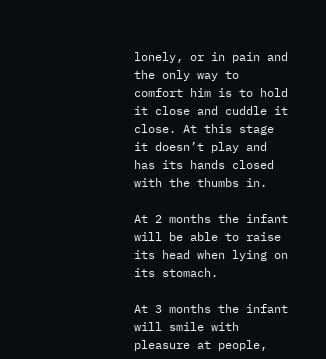lonely, or in pain and the only way to comfort him is to hold it close and cuddle it close. At this stage it doesn’t play and has its hands closed with the thumbs in.

At 2 months the infant will be able to raise its head when lying on its stomach.

At 3 months the infant will smile with pleasure at people,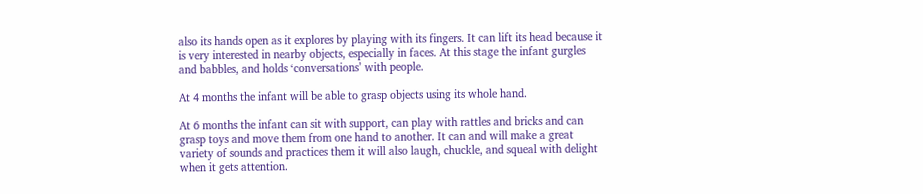also its hands open as it explores by playing with its fingers. It can lift its head because it is very interested in nearby objects, especially in faces. At this stage the infant gurgles and babbles, and holds ‘conversations’ with people.

At 4 months the infant will be able to grasp objects using its whole hand.

At 6 months the infant can sit with support, can play with rattles and bricks and can grasp toys and move them from one hand to another. It can and will make a great variety of sounds and practices them it will also laugh, chuckle, and squeal with delight when it gets attention.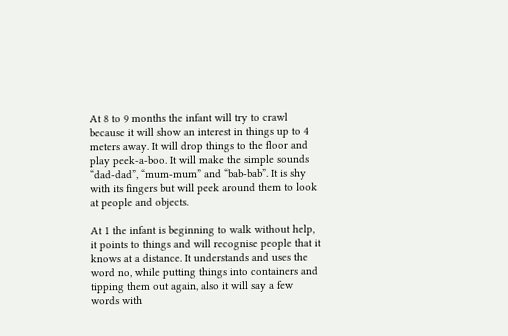At 8 to 9 months the infant will try to crawl because it will show an interest in things up to 4 meters away. It will drop things to the floor and play peek-a-boo. It will make the simple sounds “dad-dad”, “mum-mum” and “bab-bab”. It is shy with its fingers but will peek around them to look at people and objects.

At 1 the infant is beginning to walk without help, it points to things and will recognise people that it knows at a distance. It understands and uses the word no, while putting things into containers and tipping them out again, also it will say a few words with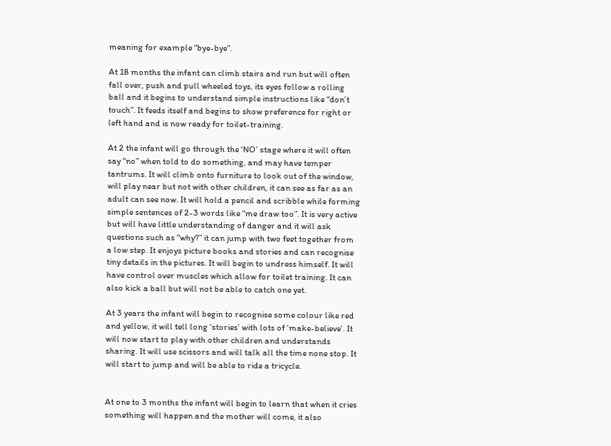meaning for example “bye-bye”.

At 18 months the infant can climb stairs and run but will often fall over, push and pull wheeled toys, its eyes follow a rolling ball and it begins to understand simple instructions like “don’t touch”. It feeds itself and begins to show preference for right or left hand and is now ready for toilet-training.

At 2 the infant will go through the ‘NO’ stage where it will often say “no” when told to do something, and may have temper tantrums. It will climb onto furniture to look out of the window, will play near but not with other children, it can see as far as an adult can see now. It will hold a pencil and scribble while forming simple sentences of 2-3 words like “me draw too”. It is very active but will have little understanding of danger and it will ask questions such as “why?” it can jump with two feet together from a low step. It enjoys picture books and stories and can recognise tiny details in the pictures. It will begin to undress himself. It will have control over muscles which allow for toilet training. It can also kick a ball but will not be able to catch one yet.

At 3 years the infant will begin to recognise some colour like red and yellow, it will tell long ‘stories’ with lots of ‘make-believe’. It will now start to play with other children and understands sharing. It will use scissors and will talk all the time none stop. It will start to jump and will be able to ride a tricycle.


At one to 3 months the infant will begin to learn that when it cries something will happen and the mother will come, it also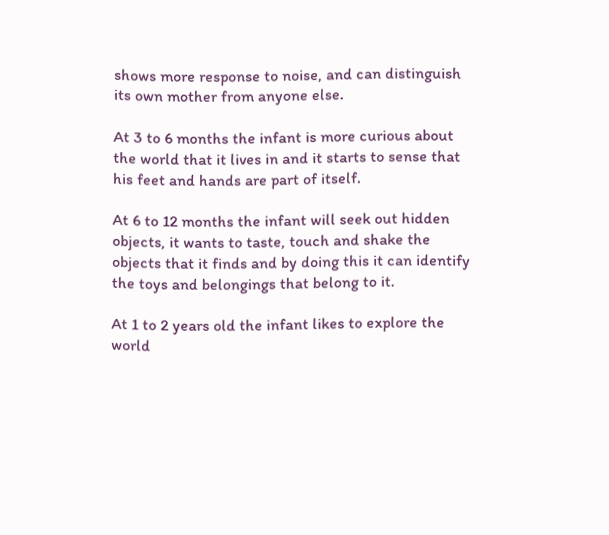shows more response to noise, and can distinguish its own mother from anyone else.

At 3 to 6 months the infant is more curious about the world that it lives in and it starts to sense that his feet and hands are part of itself.

At 6 to 12 months the infant will seek out hidden objects, it wants to taste, touch and shake the objects that it finds and by doing this it can identify the toys and belongings that belong to it.

At 1 to 2 years old the infant likes to explore the world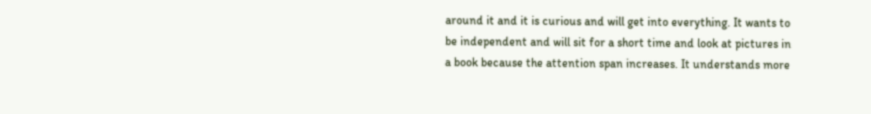around it and it is curious and will get into everything. It wants to be independent and will sit for a short time and look at pictures in a book because the attention span increases. It understands more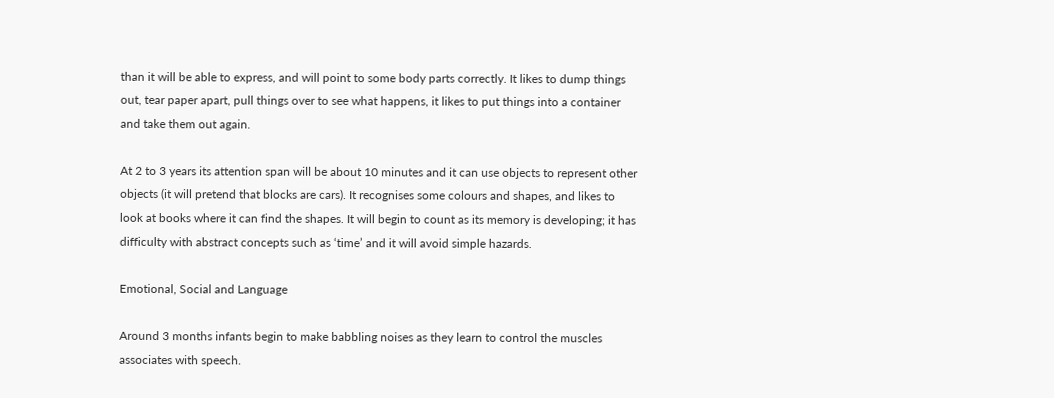than it will be able to express, and will point to some body parts correctly. It likes to dump things out, tear paper apart, pull things over to see what happens, it likes to put things into a container and take them out again.

At 2 to 3 years its attention span will be about 10 minutes and it can use objects to represent other objects (it will pretend that blocks are cars). It recognises some colours and shapes, and likes to look at books where it can find the shapes. It will begin to count as its memory is developing; it has difficulty with abstract concepts such as ‘time’ and it will avoid simple hazards.

Emotional, Social and Language

Around 3 months infants begin to make babbling noises as they learn to control the muscles associates with speech.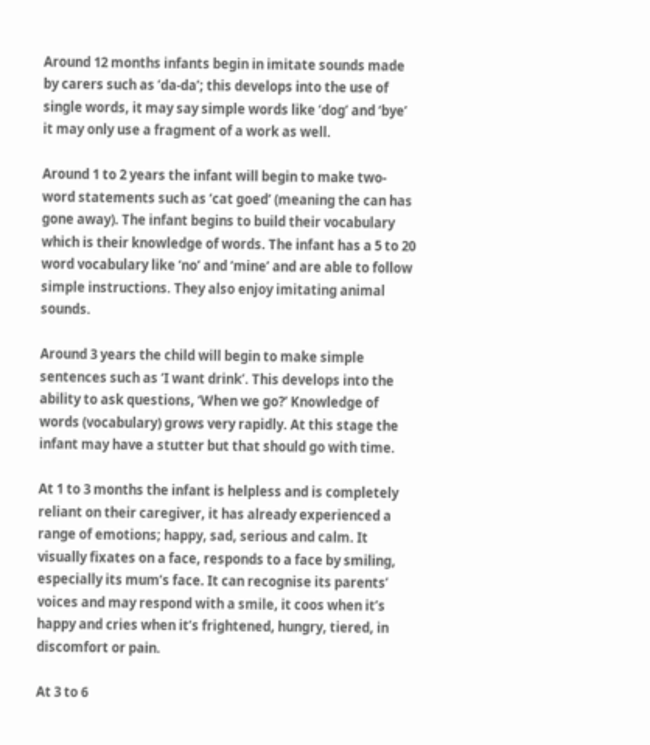Around 12 months infants begin in imitate sounds made by carers such as ‘da-da’; this develops into the use of single words, it may say simple words like ‘dog’ and ‘bye’ it may only use a fragment of a work as well.

Around 1 to 2 years the infant will begin to make two-word statements such as ‘cat goed’ (meaning the can has gone away). The infant begins to build their vocabulary which is their knowledge of words. The infant has a 5 to 20 word vocabulary like ‘no’ and ‘mine’ and are able to follow simple instructions. They also enjoy imitating animal sounds.

Around 3 years the child will begin to make simple sentences such as ‘I want drink’. This develops into the ability to ask questions, ‘When we go?’ Knowledge of words (vocabulary) grows very rapidly. At this stage the infant may have a stutter but that should go with time.

At 1 to 3 months the infant is helpless and is completely reliant on their caregiver, it has already experienced a range of emotions; happy, sad, serious and calm. It visually fixates on a face, responds to a face by smiling, especially its mum’s face. It can recognise its parents’ voices and may respond with a smile, it coos when it’s happy and cries when it’s frightened, hungry, tiered, in discomfort or pain.

At 3 to 6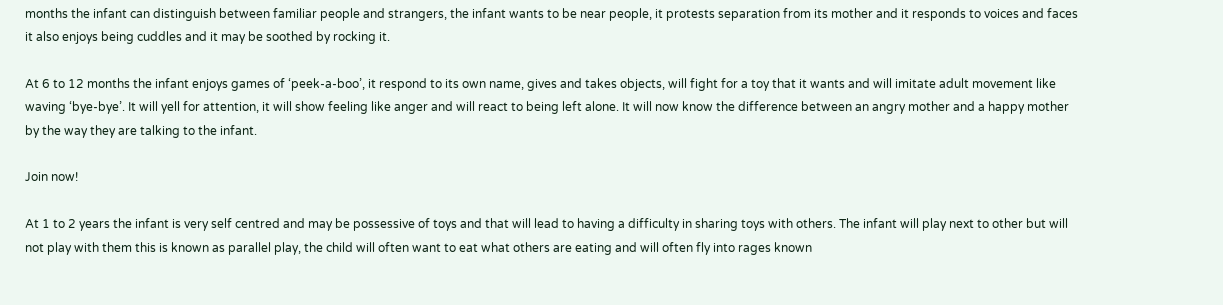months the infant can distinguish between familiar people and strangers, the infant wants to be near people, it protests separation from its mother and it responds to voices and faces it also enjoys being cuddles and it may be soothed by rocking it.

At 6 to 12 months the infant enjoys games of ‘peek-a-boo’, it respond to its own name, gives and takes objects, will fight for a toy that it wants and will imitate adult movement like waving ‘bye-bye’. It will yell for attention, it will show feeling like anger and will react to being left alone. It will now know the difference between an angry mother and a happy mother by the way they are talking to the infant.

Join now!

At 1 to 2 years the infant is very self centred and may be possessive of toys and that will lead to having a difficulty in sharing toys with others. The infant will play next to other but will not play with them this is known as parallel play, the child will often want to eat what others are eating and will often fly into rages known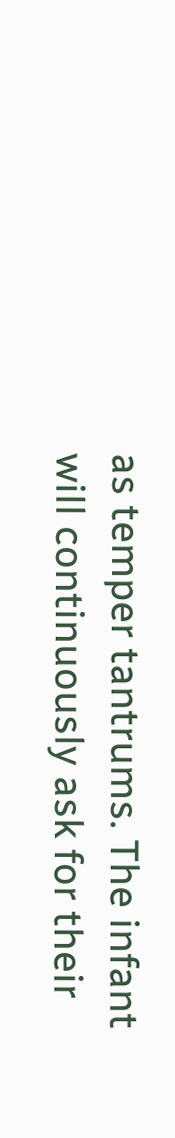as temper tantrums. The infant will continuously ask for their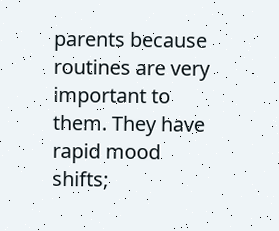parents because routines are very important to them. They have rapid mood shifts;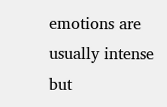emotions are usually intense but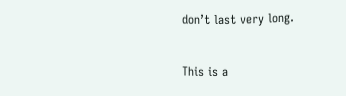don’t last very long.


This is a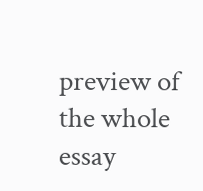preview of the whole essay